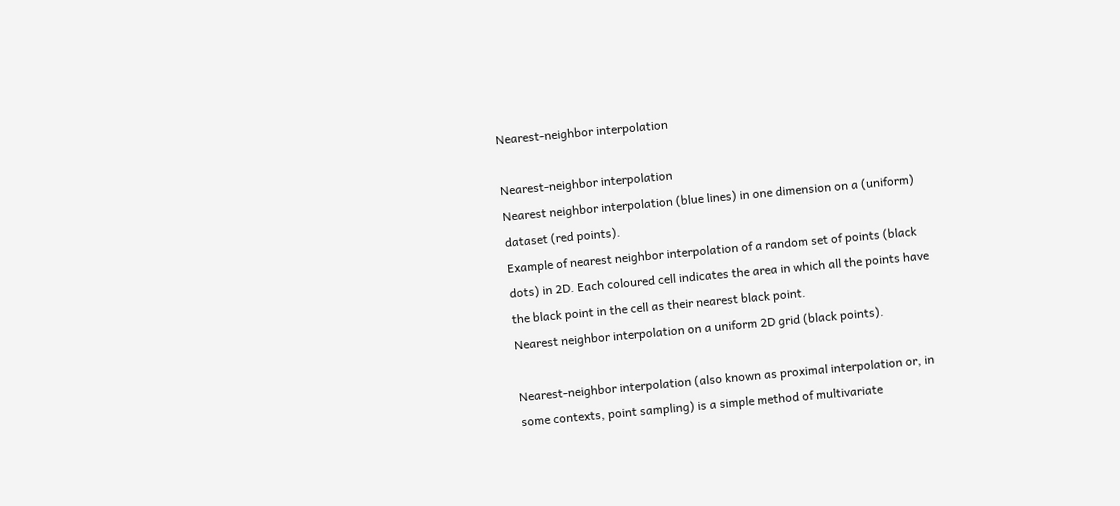Nearest-neighbor interpolation

Nearest-neighbor interpolation
Nearest neighbor interpolation (blue lines) in one dimension on a (uniform) dataset (red points).
Example of nearest neighbor interpolation of a random set of points (black dots) in 2D. Each coloured cell indicates the area in which all the points have the black point in the cell as their nearest black point.
Nearest neighbor interpolation on a uniform 2D grid (black points).

Nearest-neighbor interpolation (also known as proximal interpolation or, in some contexts, point sampling) is a simple method of multivariate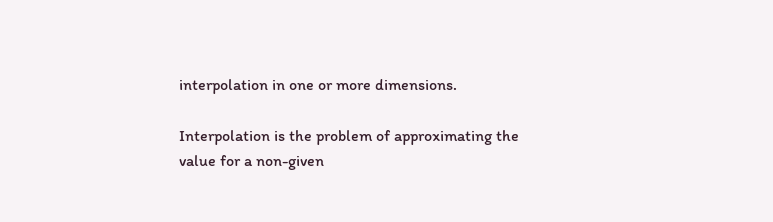interpolation in one or more dimensions.

Interpolation is the problem of approximating the value for a non-given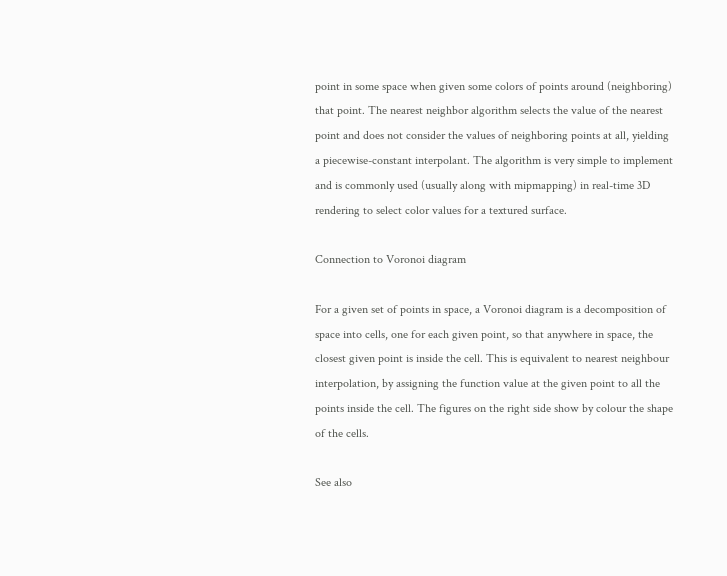point in some space when given some colors of points around (neighboring) that point. The nearest neighbor algorithm selects the value of the nearest point and does not consider the values of neighboring points at all, yielding a piecewise-constant interpolant. The algorithm is very simple to implement and is commonly used (usually along with mipmapping) in real-time 3D rendering to select color values for a textured surface.

Connection to Voronoi diagram

For a given set of points in space, a Voronoi diagram is a decomposition of space into cells, one for each given point, so that anywhere in space, the closest given point is inside the cell. This is equivalent to nearest neighbour interpolation, by assigning the function value at the given point to all the points inside the cell. The figures on the right side show by colour the shape of the cells.

See also